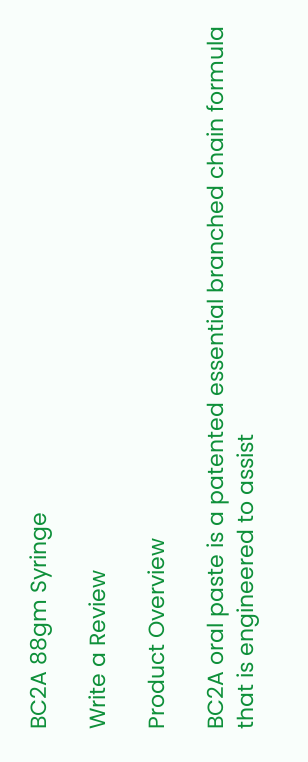BC2A 88gm Syringe

Write a Review

Product Overview

BC2A oral paste is a patented essential branched chain formula that is engineered to assist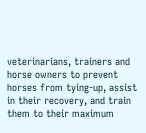veterinarians, trainers and horse owners to prevent horses from tying-up, assist in their recovery, and train them to their maximum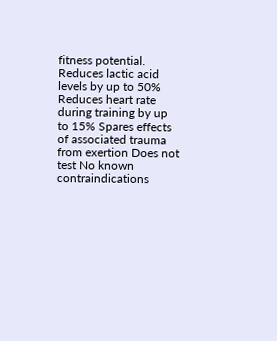fitness potential. Reduces lactic acid levels by up to 50% Reduces heart rate during training by up to 15% Spares effects of associated trauma from exertion Does not test No known contraindications